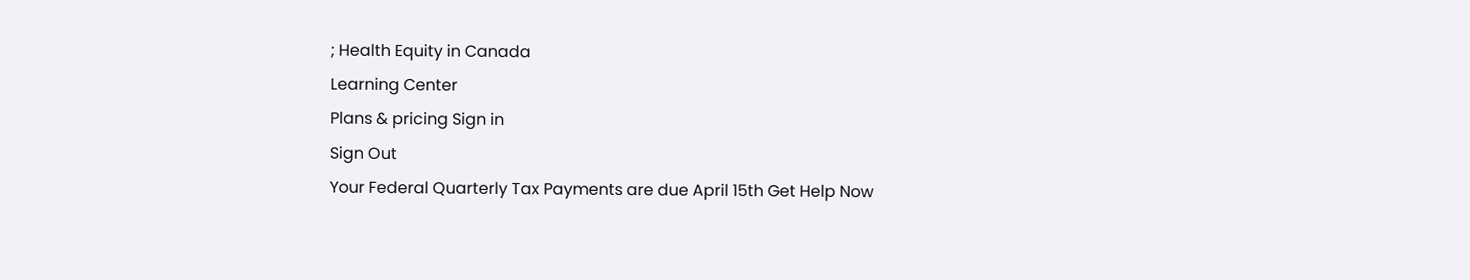; Health Equity in Canada
Learning Center
Plans & pricing Sign in
Sign Out
Your Federal Quarterly Tax Payments are due April 15th Get Help Now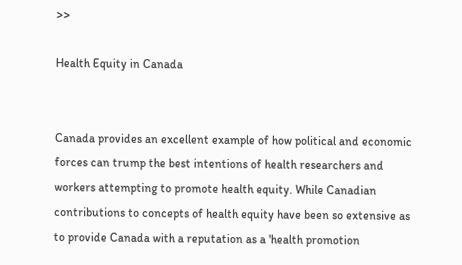>>

Health Equity in Canada


Canada provides an excellent example of how political and economic forces can trump the best intentions of health researchers and workers attempting to promote health equity. While Canadian contributions to concepts of health equity have been so extensive as to provide Canada with a reputation as a 'health promotion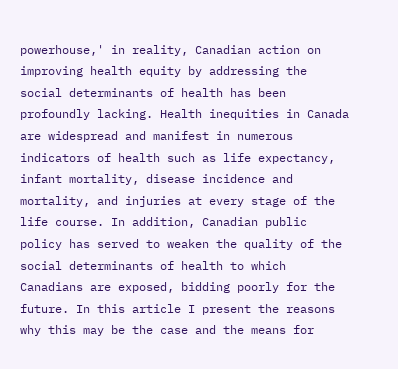powerhouse,' in reality, Canadian action on improving health equity by addressing the social determinants of health has been profoundly lacking. Health inequities in Canada are widespread and manifest in numerous indicators of health such as life expectancy, infant mortality, disease incidence and mortality, and injuries at every stage of the life course. In addition, Canadian public policy has served to weaken the quality of the social determinants of health to which Canadians are exposed, bidding poorly for the future. In this article I present the reasons why this may be the case and the means for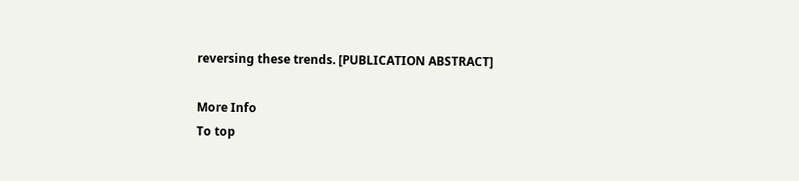reversing these trends. [PUBLICATION ABSTRACT]

More Info
To top